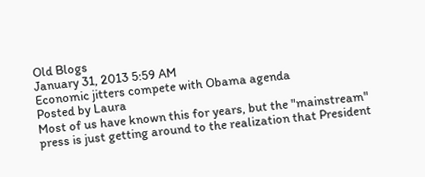Old Blogs
January 31, 2013 5:59 AM
Economic jitters compete with Obama agenda
Posted by Laura
Most of us have known this for years, but the "mainstream" press is just getting around to the realization that President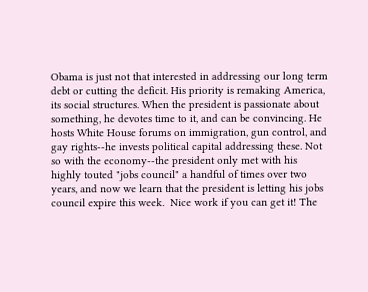Obama is just not that interested in addressing our long term debt or cutting the deficit. His priority is remaking America, its social structures. When the president is passionate about something, he devotes time to it, and can be convincing. He hosts White House forums on immigration, gun control, and gay rights--he invests political capital addressing these. Not so with the economy--the president only met with his highly touted "jobs council" a handful of times over two years, and now we learn that the president is letting his jobs council expire this week.  Nice work if you can get it! The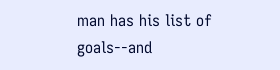man has his list of goals--and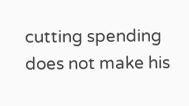cutting spending does not make his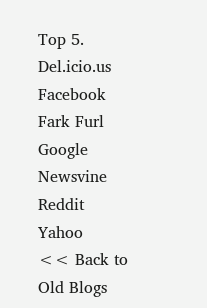Top 5.
Del.icio.us Facebook Fark Furl
Google Newsvine Reddit Yahoo
<< Back to Old Blogs